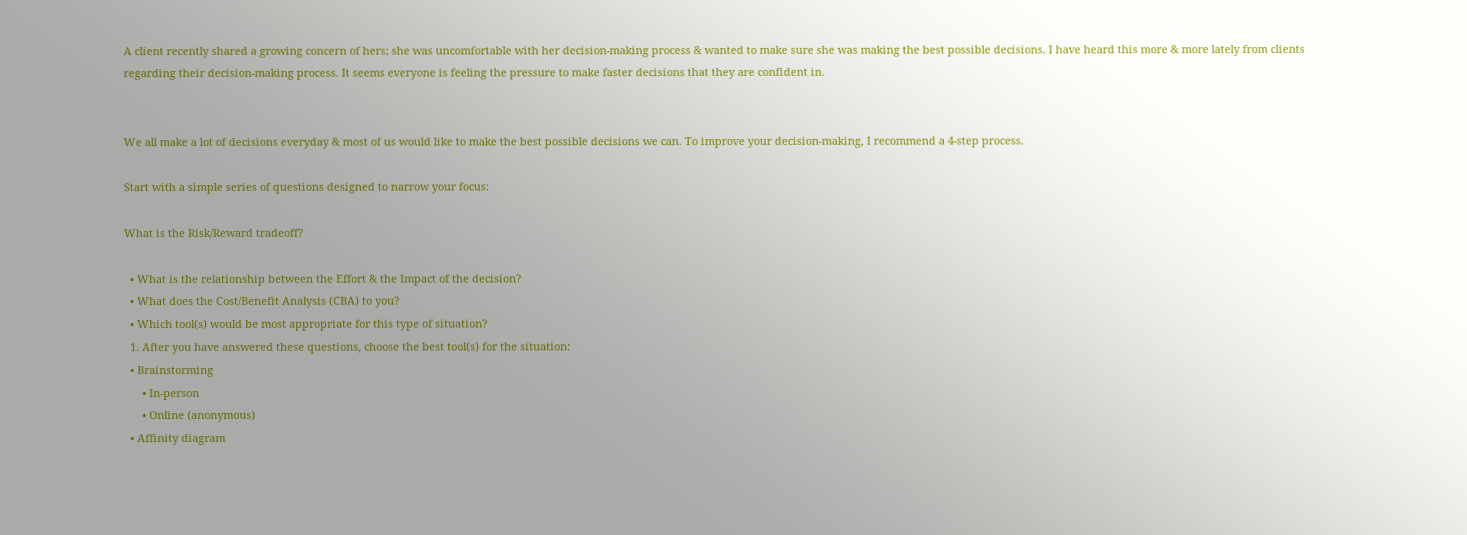A client recently shared a growing concern of hers; she was uncomfortable with her decision-making process & wanted to make sure she was making the best possible decisions. I have heard this more & more lately from clients regarding their decision-making process. It seems everyone is feeling the pressure to make faster decisions that they are confident in.


We all make a lot of decisions everyday & most of us would like to make the best possible decisions we can. To improve your decision-making, I recommend a 4-step process.

Start with a simple series of questions designed to narrow your focus:

What is the Risk/Reward tradeoff?

  • What is the relationship between the Effort & the Impact of the decision?
  • What does the Cost/Benefit Analysis (CBA) to you?
  • Which tool(s) would be most appropriate for this type of situation?
  1. After you have answered these questions, choose the best tool(s) for the situation:
  • Brainstorming
      • In-person
      • Online (anonymous)
  • Affinity diagram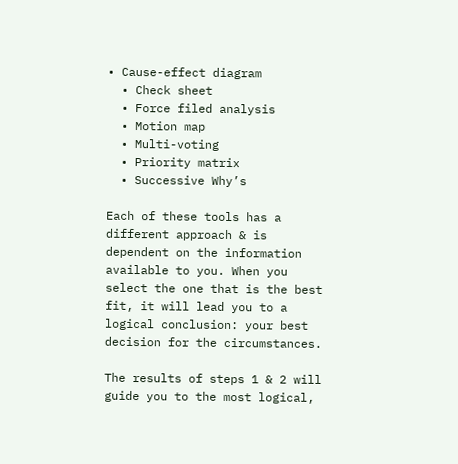• Cause-effect diagram
  • Check sheet
  • Force filed analysis
  • Motion map
  • Multi-voting
  • Priority matrix
  • Successive Why’s

Each of these tools has a different approach & is dependent on the information available to you. When you select the one that is the best fit, it will lead you to a logical conclusion: your best decision for the circumstances.

The results of steps 1 & 2 will guide you to the most logical,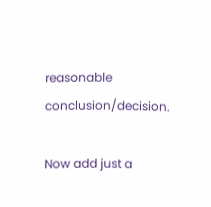reasonable conclusion/decision.

Now add just a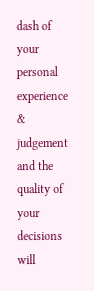dash of your personal experience & judgement and the quality of your decisions will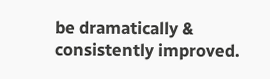be dramatically & consistently improved.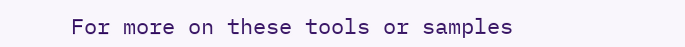For more on these tools or samples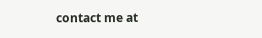contact me at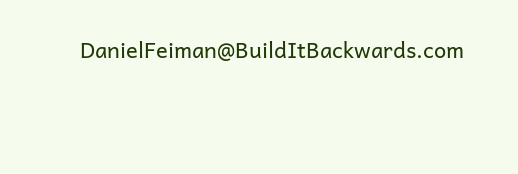DanielFeiman@BuildItBackwards.com